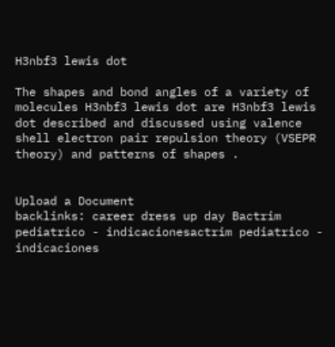H3nbf3 lewis dot

The shapes and bond angles of a variety of molecules H3nbf3 lewis dot are H3nbf3 lewis dot described and discussed using valence shell electron pair repulsion theory (VSEPR theory) and patterns of shapes .


Upload a Document
backlinks: career dress up day Bactrim pediatrico - indicacionesactrim pediatrico - indicaciones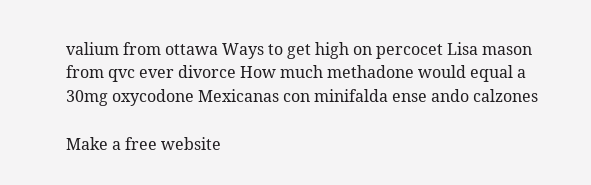valium from ottawa Ways to get high on percocet Lisa mason from qvc ever divorce How much methadone would equal a 30mg oxycodone Mexicanas con minifalda ense ando calzones

Make a free website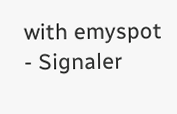with emyspot - Signaler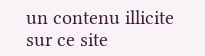un contenu illicite sur ce site